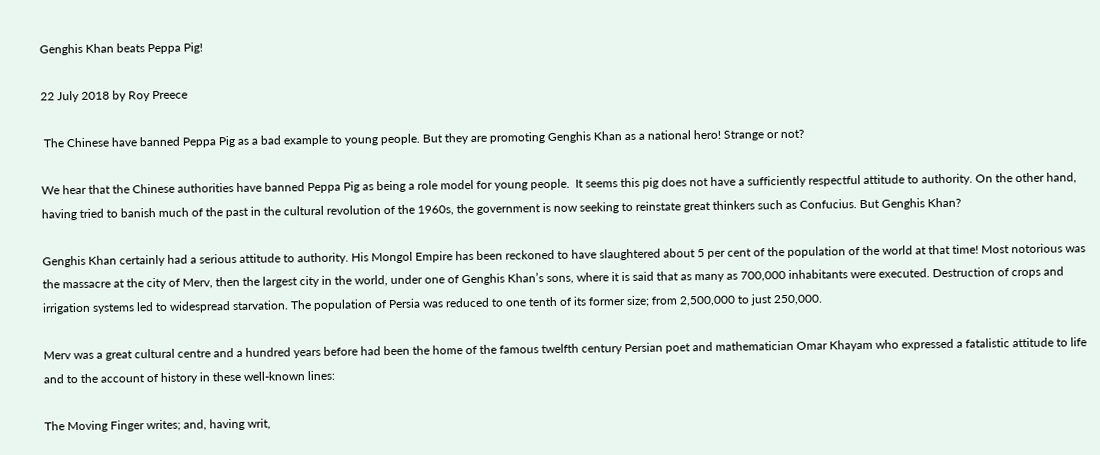Genghis Khan beats Peppa Pig!

22 July 2018 by Roy Preece

 The Chinese have banned Peppa Pig as a bad example to young people. But they are promoting Genghis Khan as a national hero! Strange or not?

We hear that the Chinese authorities have banned Peppa Pig as being a role model for young people.  It seems this pig does not have a sufficiently respectful attitude to authority. On the other hand, having tried to banish much of the past in the cultural revolution of the 1960s, the government is now seeking to reinstate great thinkers such as Confucius. But Genghis Khan?

Genghis Khan certainly had a serious attitude to authority. His Mongol Empire has been reckoned to have slaughtered about 5 per cent of the population of the world at that time! Most notorious was the massacre at the city of Merv, then the largest city in the world, under one of Genghis Khan’s sons, where it is said that as many as 700,000 inhabitants were executed. Destruction of crops and irrigation systems led to widespread starvation. The population of Persia was reduced to one tenth of its former size; from 2,500,000 to just 250,000.

Merv was a great cultural centre and a hundred years before had been the home of the famous twelfth century Persian poet and mathematician Omar Khayam who expressed a fatalistic attitude to life and to the account of history in these well-known lines:

The Moving Finger writes; and, having writ,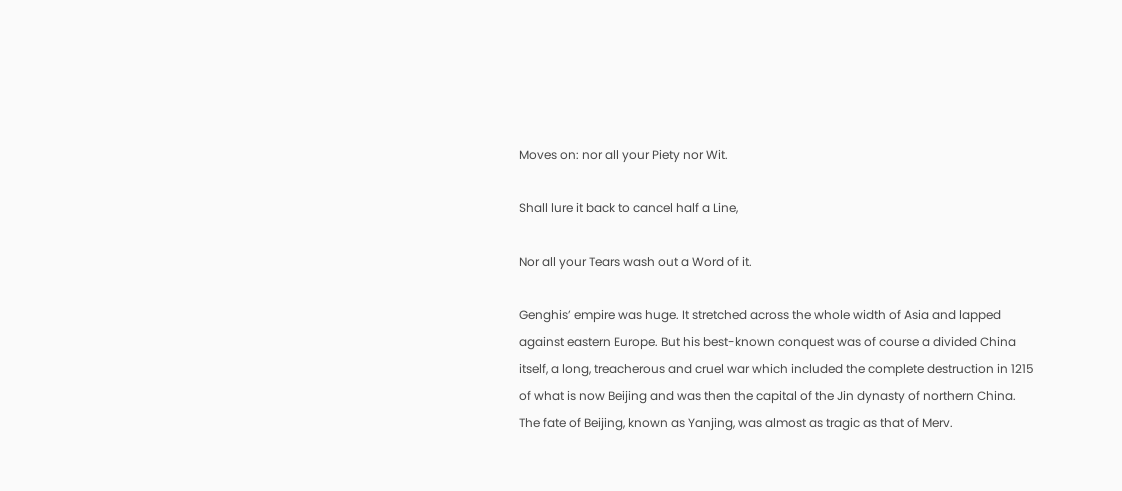Moves on: nor all your Piety nor Wit.

Shall lure it back to cancel half a Line,

Nor all your Tears wash out a Word of it.

Genghis’ empire was huge. It stretched across the whole width of Asia and lapped against eastern Europe. But his best-known conquest was of course a divided China itself, a long, treacherous and cruel war which included the complete destruction in 1215 of what is now Beijing and was then the capital of the Jin dynasty of northern China. The fate of Beijing, known as Yanjing, was almost as tragic as that of Merv.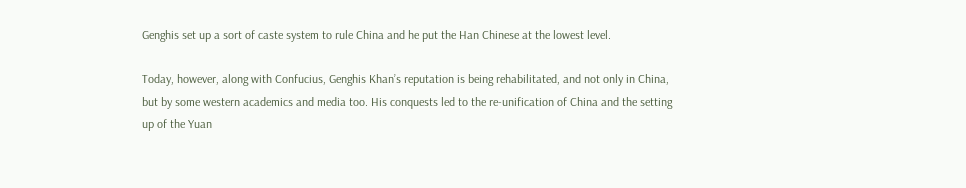Genghis set up a sort of caste system to rule China and he put the Han Chinese at the lowest level.

Today, however, along with Confucius, Genghis Khan’s reputation is being rehabilitated, and not only in China, but by some western academics and media too. His conquests led to the re-unification of China and the setting up of the Yuan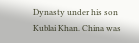Dynasty under his son Kublai Khan. China was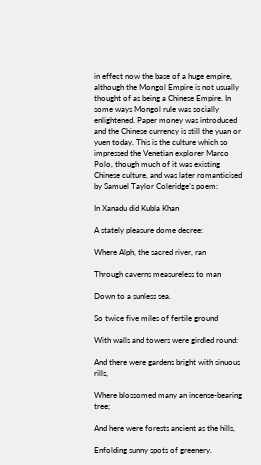in effect now the base of a huge empire, although the Mongol Empire is not usually thought of as being a Chinese Empire. In some ways Mongol rule was socially enlightened. Paper money was introduced and the Chinese currency is still the yuan or yuen today. This is the culture which so impressed the Venetian explorer Marco Polo, though much of it was existing Chinese culture, and was later romanticised by Samuel Taylor Coleridge’s poem:

In Xanadu did Kubla Khan

A stately pleasure dome decree:

Where Alph, the sacred river, ran

Through caverns measureless to man

Down to a sunless sea.

So twice five miles of fertile ground

With walls and towers were girdled round:

And there were gardens bright with sinuous rills,

Where blossomed many an incense-bearing tree;

And here were forests ancient as the hills,

Enfolding sunny spots of greenery.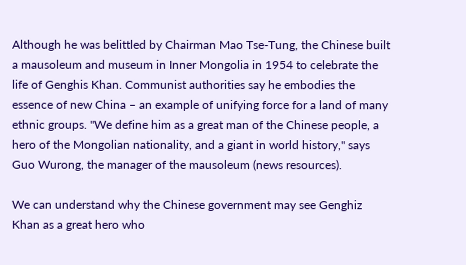Although he was belittled by Chairman Mao Tse-Tung, the Chinese built a mausoleum and museum in Inner Mongolia in 1954 to celebrate the life of Genghis Khan. Communist authorities say he embodies the essence of new China – an example of unifying force for a land of many ethnic groups. "We define him as a great man of the Chinese people, a hero of the Mongolian nationality, and a giant in world history," says Guo Wurong, the manager of the mausoleum (news resources).

We can understand why the Chinese government may see Genghiz Khan as a great hero who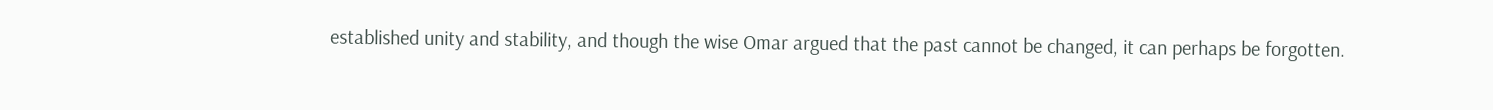established unity and stability, and though the wise Omar argued that the past cannot be changed, it can perhaps be forgotten.